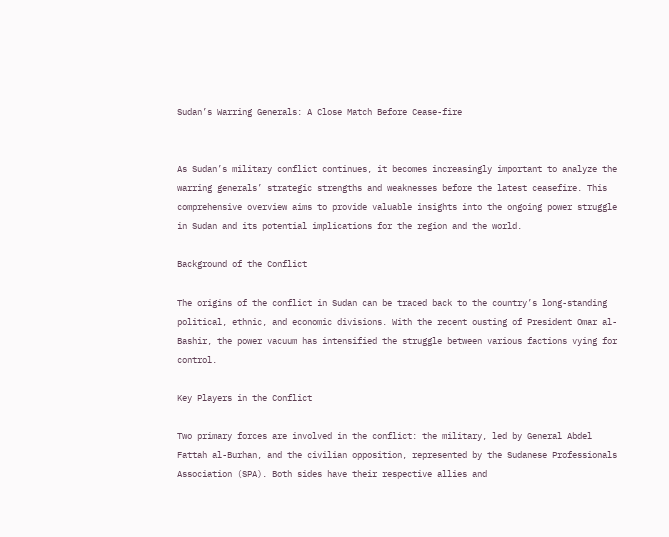Sudan’s Warring Generals: A Close Match Before Cease-fire


As Sudan’s military conflict continues, it becomes increasingly important to analyze the warring generals’ strategic strengths and weaknesses before the latest ceasefire. This comprehensive overview aims to provide valuable insights into the ongoing power struggle in Sudan and its potential implications for the region and the world.

Background of the Conflict

The origins of the conflict in Sudan can be traced back to the country’s long-standing political, ethnic, and economic divisions. With the recent ousting of President Omar al-Bashir, the power vacuum has intensified the struggle between various factions vying for control.

Key Players in the Conflict

Two primary forces are involved in the conflict: the military, led by General Abdel Fattah al-Burhan, and the civilian opposition, represented by the Sudanese Professionals Association (SPA). Both sides have their respective allies and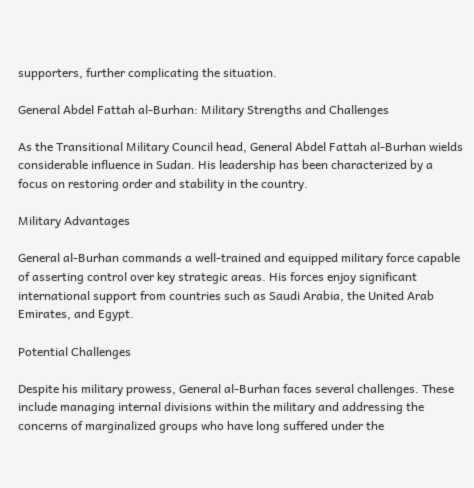supporters, further complicating the situation.

General Abdel Fattah al-Burhan: Military Strengths and Challenges

As the Transitional Military Council head, General Abdel Fattah al-Burhan wields considerable influence in Sudan. His leadership has been characterized by a focus on restoring order and stability in the country.

Military Advantages

General al-Burhan commands a well-trained and equipped military force capable of asserting control over key strategic areas. His forces enjoy significant international support from countries such as Saudi Arabia, the United Arab Emirates, and Egypt.

Potential Challenges

Despite his military prowess, General al-Burhan faces several challenges. These include managing internal divisions within the military and addressing the concerns of marginalized groups who have long suffered under the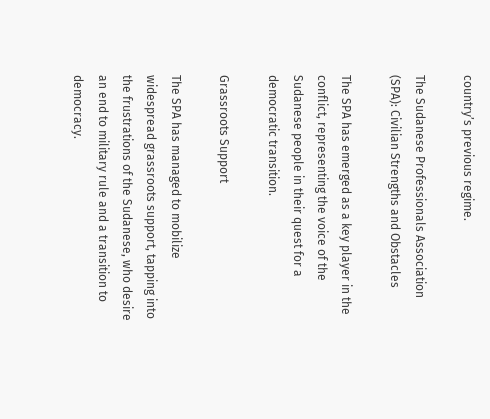country’s previous regime.

The Sudanese Professionals Association (SPA): Civilian Strengths and Obstacles

The SPA has emerged as a key player in the conflict, representing the voice of the Sudanese people in their quest for a democratic transition.

Grassroots Support

The SPA has managed to mobilize widespread grassroots support, tapping into the frustrations of the Sudanese, who desire an end to military rule and a transition to democracy.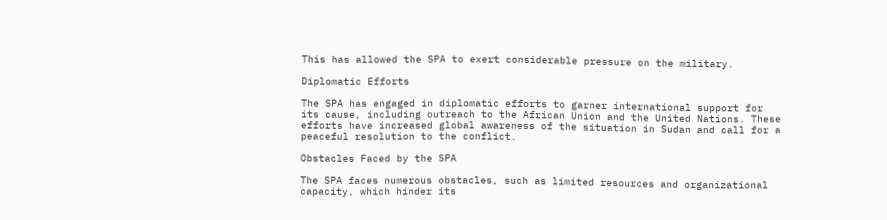This has allowed the SPA to exert considerable pressure on the military.

Diplomatic Efforts

The SPA has engaged in diplomatic efforts to garner international support for its cause, including outreach to the African Union and the United Nations. These efforts have increased global awareness of the situation in Sudan and call for a peaceful resolution to the conflict.

Obstacles Faced by the SPA

The SPA faces numerous obstacles, such as limited resources and organizational capacity, which hinder its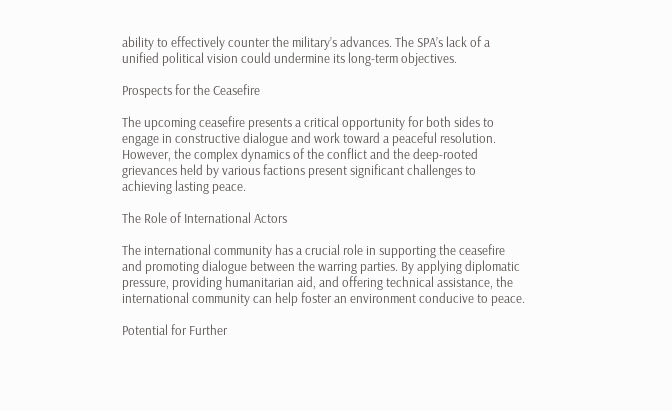ability to effectively counter the military’s advances. The SPA’s lack of a unified political vision could undermine its long-term objectives.

Prospects for the Ceasefire

The upcoming ceasefire presents a critical opportunity for both sides to engage in constructive dialogue and work toward a peaceful resolution. However, the complex dynamics of the conflict and the deep-rooted grievances held by various factions present significant challenges to achieving lasting peace.

The Role of International Actors

The international community has a crucial role in supporting the ceasefire and promoting dialogue between the warring parties. By applying diplomatic pressure, providing humanitarian aid, and offering technical assistance, the international community can help foster an environment conducive to peace.

Potential for Further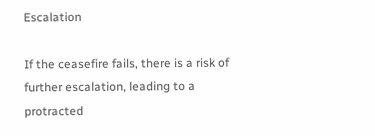Escalation

If the ceasefire fails, there is a risk of further escalation, leading to a protracted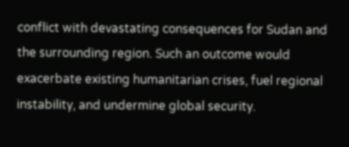conflict with devastating consequences for Sudan and the surrounding region. Such an outcome would exacerbate existing humanitarian crises, fuel regional instability, and undermine global security.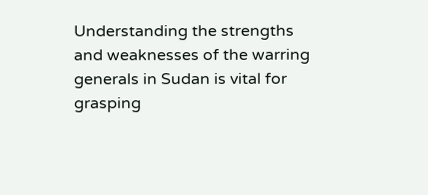Understanding the strengths and weaknesses of the warring generals in Sudan is vital for grasping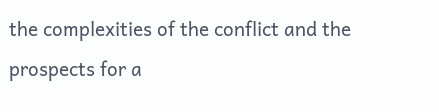the complexities of the conflict and the prospects for a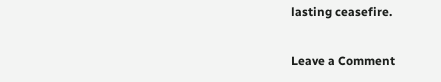lasting ceasefire.

Leave a Comment